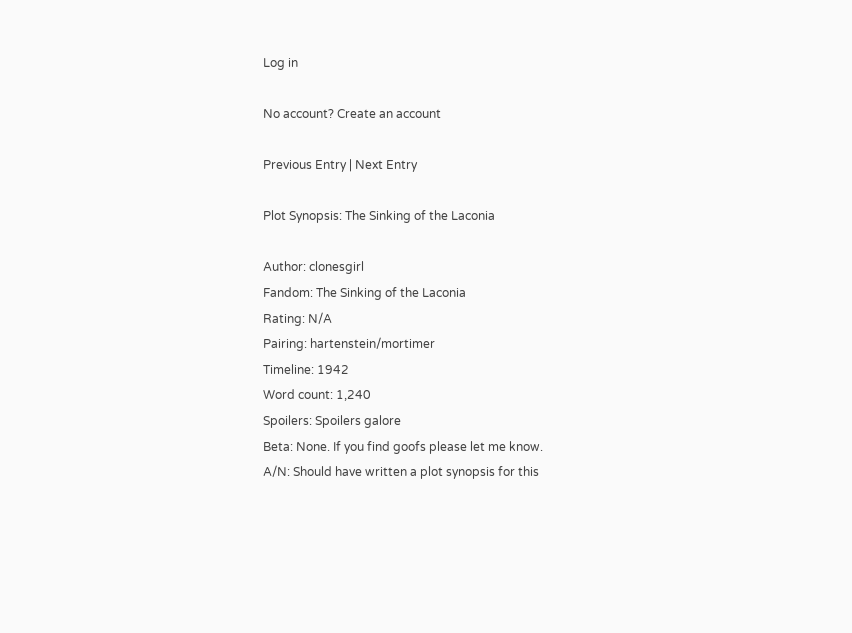Log in

No account? Create an account

Previous Entry | Next Entry

Plot Synopsis: The Sinking of the Laconia

Author: clonesgirl
Fandom: The Sinking of the Laconia
Rating: N/A
Pairing: hartenstein/mortimer
Timeline: 1942
Word count: 1,240
Spoilers: Spoilers galore
Beta: None. If you find goofs please let me know.
A/N: Should have written a plot synopsis for this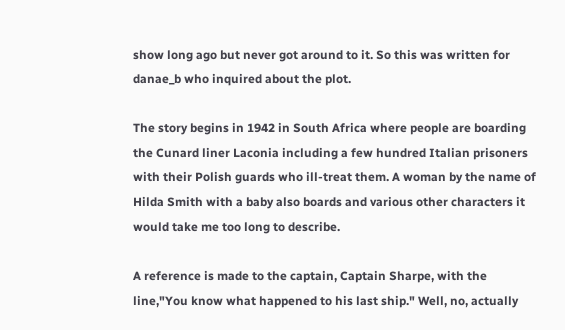show long ago but never got around to it. So this was written for danae_b who inquired about the plot.

The story begins in 1942 in South Africa where people are boarding the Cunard liner Laconia including a few hundred Italian prisoners with their Polish guards who ill-treat them. A woman by the name of Hilda Smith with a baby also boards and various other characters it would take me too long to describe.

A reference is made to the captain, Captain Sharpe, with the line,"You know what happened to his last ship." Well, no, actually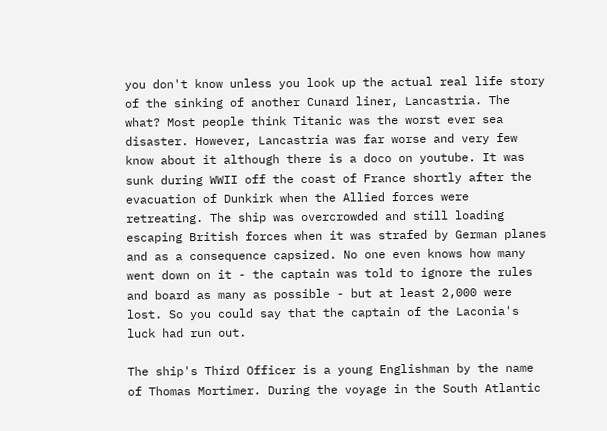you don't know unless you look up the actual real life story of the sinking of another Cunard liner, Lancastria. The what? Most people think Titanic was the worst ever sea disaster. However, Lancastria was far worse and very few know about it although there is a doco on youtube. It was sunk during WWII off the coast of France shortly after the evacuation of Dunkirk when the Allied forces were retreating. The ship was overcrowded and still loading escaping British forces when it was strafed by German planes and as a consequence capsized. No one even knows how many went down on it - the captain was told to ignore the rules and board as many as possible - but at least 2,000 were lost. So you could say that the captain of the Laconia's luck had run out.

The ship's Third Officer is a young Englishman by the name of Thomas Mortimer. During the voyage in the South Atlantic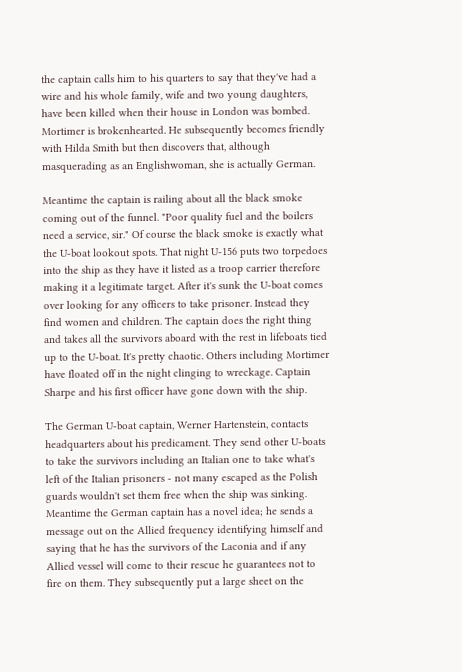the captain calls him to his quarters to say that they've had a wire and his whole family, wife and two young daughters, have been killed when their house in London was bombed. Mortimer is brokenhearted. He subsequently becomes friendly with Hilda Smith but then discovers that, although masquerading as an Englishwoman, she is actually German.

Meantime the captain is railing about all the black smoke coming out of the funnel. "Poor quality fuel and the boilers need a service, sir." Of course the black smoke is exactly what the U-boat lookout spots. That night U-156 puts two torpedoes into the ship as they have it listed as a troop carrier therefore making it a legitimate target. After it's sunk the U-boat comes over looking for any officers to take prisoner. Instead they find women and children. The captain does the right thing and takes all the survivors aboard with the rest in lifeboats tied up to the U-boat. It's pretty chaotic. Others including Mortimer have floated off in the night clinging to wreckage. Captain Sharpe and his first officer have gone down with the ship.

The German U-boat captain, Werner Hartenstein, contacts headquarters about his predicament. They send other U-boats to take the survivors including an Italian one to take what's left of the Italian prisoners - not many escaped as the Polish guards wouldn't set them free when the ship was sinking. Meantime the German captain has a novel idea; he sends a message out on the Allied frequency identifying himself and saying that he has the survivors of the Laconia and if any Allied vessel will come to their rescue he guarantees not to fire on them. They subsequently put a large sheet on the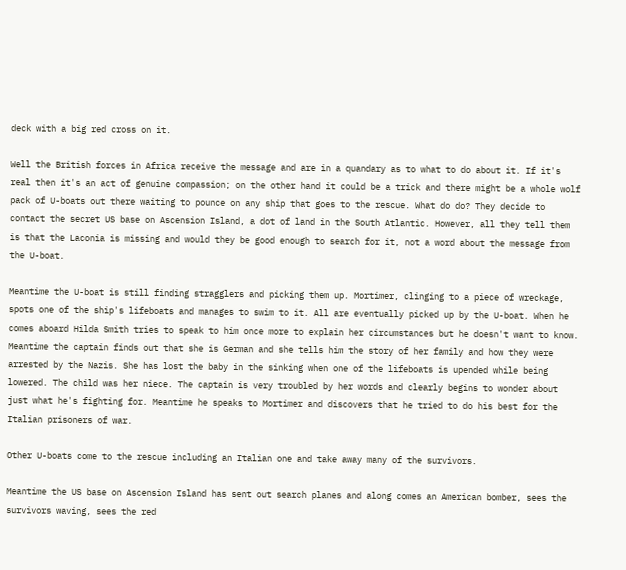deck with a big red cross on it.

Well the British forces in Africa receive the message and are in a quandary as to what to do about it. If it's real then it's an act of genuine compassion; on the other hand it could be a trick and there might be a whole wolf pack of U-boats out there waiting to pounce on any ship that goes to the rescue. What do do? They decide to contact the secret US base on Ascension Island, a dot of land in the South Atlantic. However, all they tell them is that the Laconia is missing and would they be good enough to search for it, not a word about the message from the U-boat.

Meantime the U-boat is still finding stragglers and picking them up. Mortimer, clinging to a piece of wreckage, spots one of the ship's lifeboats and manages to swim to it. All are eventually picked up by the U-boat. When he comes aboard Hilda Smith tries to speak to him once more to explain her circumstances but he doesn't want to know. Meantime the captain finds out that she is German and she tells him the story of her family and how they were arrested by the Nazis. She has lost the baby in the sinking when one of the lifeboats is upended while being lowered. The child was her niece. The captain is very troubled by her words and clearly begins to wonder about just what he's fighting for. Meantime he speaks to Mortimer and discovers that he tried to do his best for the Italian prisoners of war.

Other U-boats come to the rescue including an Italian one and take away many of the survivors.

Meantime the US base on Ascension Island has sent out search planes and along comes an American bomber, sees the survivors waving, sees the red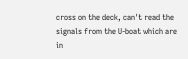cross on the deck, can't read the signals from the U-boat which are in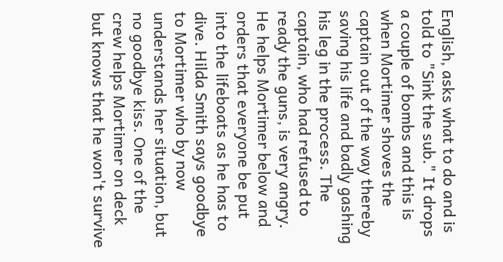English, asks what to do and is told to "Sink the sub." It drops a couple of bombs and this is when Mortimer shoves the captain out of the way thereby saving his life and badly gashing his leg in the process. The captain, who had refused to ready the guns, is very angry. He helps Mortimer below and orders that everyone be put into the lifeboats as he has to dive. Hilda Smith says goodbye to Mortimer who by now understands her situation, but no goodbye kiss. One of the crew helps Mortimer on deck but knows that he won't survive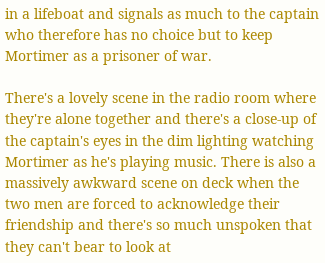in a lifeboat and signals as much to the captain who therefore has no choice but to keep Mortimer as a prisoner of war.

There's a lovely scene in the radio room where they're alone together and there's a close-up of the captain's eyes in the dim lighting watching Mortimer as he's playing music. There is also a massively awkward scene on deck when the two men are forced to acknowledge their friendship and there's so much unspoken that they can't bear to look at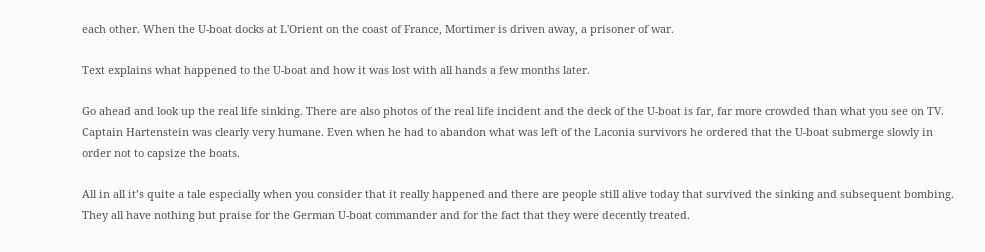each other. When the U-boat docks at L'Orient on the coast of France, Mortimer is driven away, a prisoner of war.

Text explains what happened to the U-boat and how it was lost with all hands a few months later.

Go ahead and look up the real life sinking. There are also photos of the real life incident and the deck of the U-boat is far, far more crowded than what you see on TV. Captain Hartenstein was clearly very humane. Even when he had to abandon what was left of the Laconia survivors he ordered that the U-boat submerge slowly in order not to capsize the boats.

All in all it’s quite a tale especially when you consider that it really happened and there are people still alive today that survived the sinking and subsequent bombing. They all have nothing but praise for the German U-boat commander and for the fact that they were decently treated.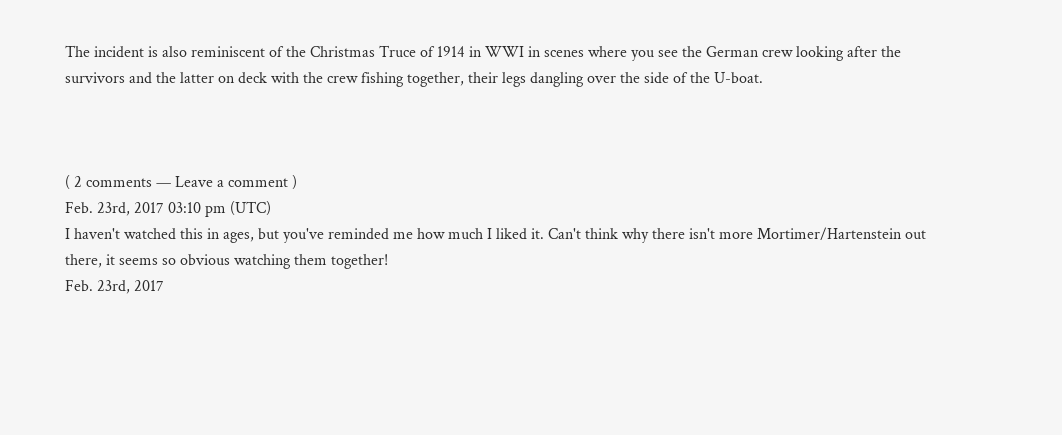The incident is also reminiscent of the Christmas Truce of 1914 in WWI in scenes where you see the German crew looking after the survivors and the latter on deck with the crew fishing together, their legs dangling over the side of the U-boat.



( 2 comments — Leave a comment )
Feb. 23rd, 2017 03:10 pm (UTC)
I haven't watched this in ages, but you've reminded me how much I liked it. Can't think why there isn't more Mortimer/Hartenstein out there, it seems so obvious watching them together!
Feb. 23rd, 2017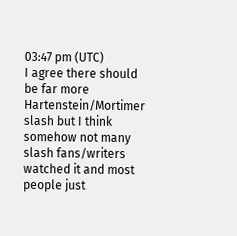03:47 pm (UTC)
I agree there should be far more Hartenstein/Mortimer slash but I think somehow not many slash fans/writers watched it and most people just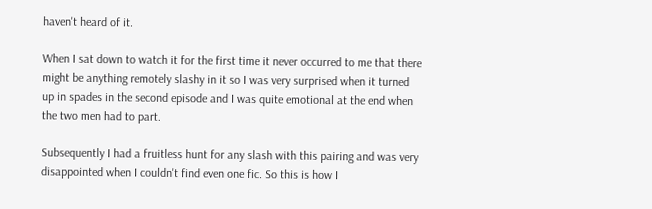haven't heard of it.

When I sat down to watch it for the first time it never occurred to me that there might be anything remotely slashy in it so I was very surprised when it turned up in spades in the second episode and I was quite emotional at the end when the two men had to part.

Subsequently I had a fruitless hunt for any slash with this pairing and was very disappointed when I couldn't find even one fic. So this is how I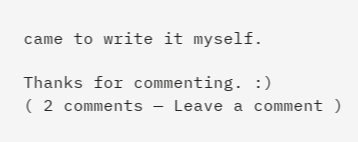came to write it myself.

Thanks for commenting. :)
( 2 comments — Leave a comment )